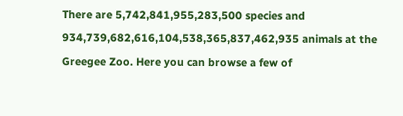There are 5,742,841,955,283,500 species and 934,739,682,616,104,538,365,837,462,935 animals at the Greegee Zoo. Here you can browse a few of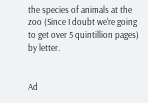the species of animals at the zoo (Since I doubt we're going to get over 5 quintillion pages) by letter.


Ad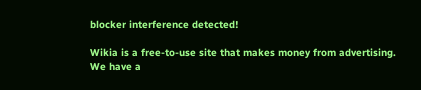blocker interference detected!

Wikia is a free-to-use site that makes money from advertising. We have a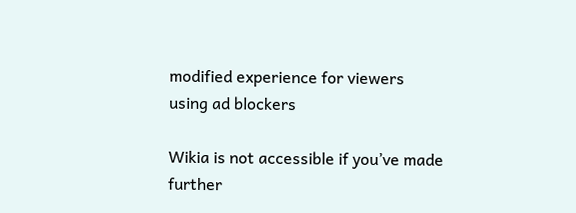modified experience for viewers using ad blockers

Wikia is not accessible if you’ve made further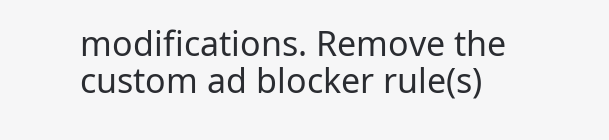modifications. Remove the custom ad blocker rule(s)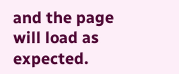and the page will load as expected.